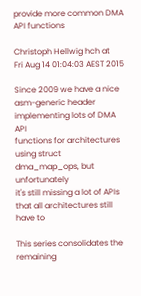provide more common DMA API functions

Christoph Hellwig hch at
Fri Aug 14 01:04:03 AEST 2015

Since 2009 we have a nice asm-generic header implementing lots of DMA API
functions for architectures using struct dma_map_ops, but unfortunately
it's still missing a lot of APIs that all architectures still have to

This series consolidates the remaining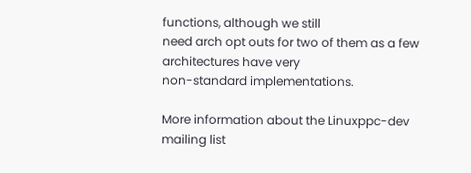functions, although we still
need arch opt outs for two of them as a few architectures have very
non-standard implementations.

More information about the Linuxppc-dev mailing list